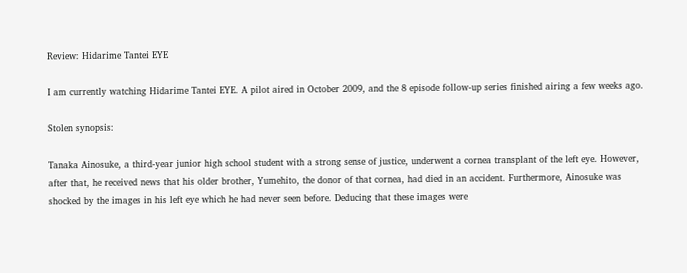Review: Hidarime Tantei EYE

I am currently watching Hidarime Tantei EYE. A pilot aired in October 2009, and the 8 episode follow-up series finished airing a few weeks ago.

Stolen synopsis:

Tanaka Ainosuke, a third-year junior high school student with a strong sense of justice, underwent a cornea transplant of the left eye. However, after that, he received news that his older brother, Yumehito, the donor of that cornea, had died in an accident. Furthermore, Ainosuke was shocked by the images in his left eye which he had never seen before. Deducing that these images were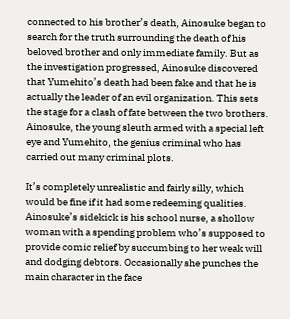connected to his brother’s death, Ainosuke began to search for the truth surrounding the death of his beloved brother and only immediate family. But as the investigation progressed, Ainosuke discovered that Yumehito’s death had been fake and that he is actually the leader of an evil organization. This sets the stage for a clash of fate between the two brothers. Ainosuke, the young sleuth armed with a special left eye and Yumehito, the genius criminal who has carried out many criminal plots.

It’s completely unrealistic and fairly silly, which would be fine if it had some redeeming qualities. Ainosuke’s sidekick is his school nurse, a shollow woman with a spending problem who’s supposed to provide comic relief by succumbing to her weak will and dodging debtors. Occasionally she punches the main character in the face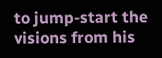to jump-start the visions from his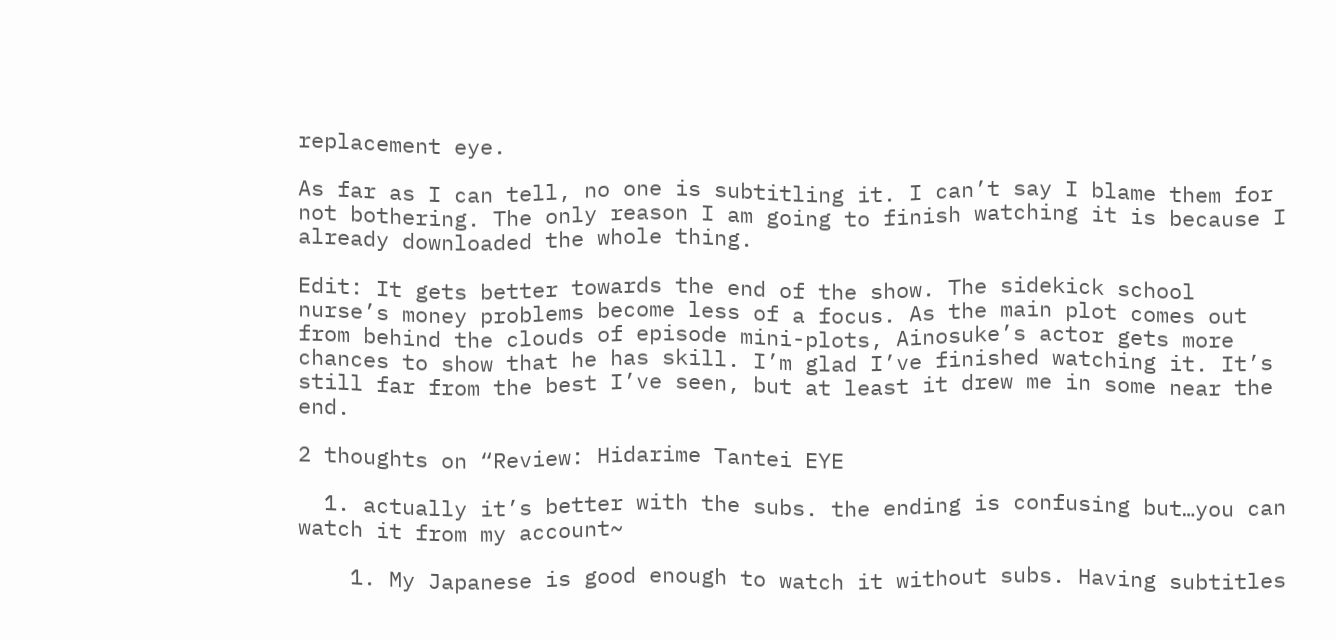replacement eye.

As far as I can tell, no one is subtitling it. I can’t say I blame them for not bothering. The only reason I am going to finish watching it is because I already downloaded the whole thing.

Edit: It gets better towards the end of the show. The sidekick school nurse’s money problems become less of a focus. As the main plot comes out from behind the clouds of episode mini-plots, Ainosuke’s actor gets more chances to show that he has skill. I’m glad I’ve finished watching it. It’s still far from the best I’ve seen, but at least it drew me in some near the end.

2 thoughts on “Review: Hidarime Tantei EYE

  1. actually it’s better with the subs. the ending is confusing but…you can watch it from my account~

    1. My Japanese is good enough to watch it without subs. Having subtitles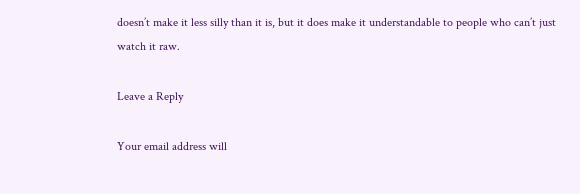doesn’t make it less silly than it is, but it does make it understandable to people who can’t just watch it raw.

Leave a Reply

Your email address will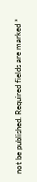not be published. Required fields are marked *